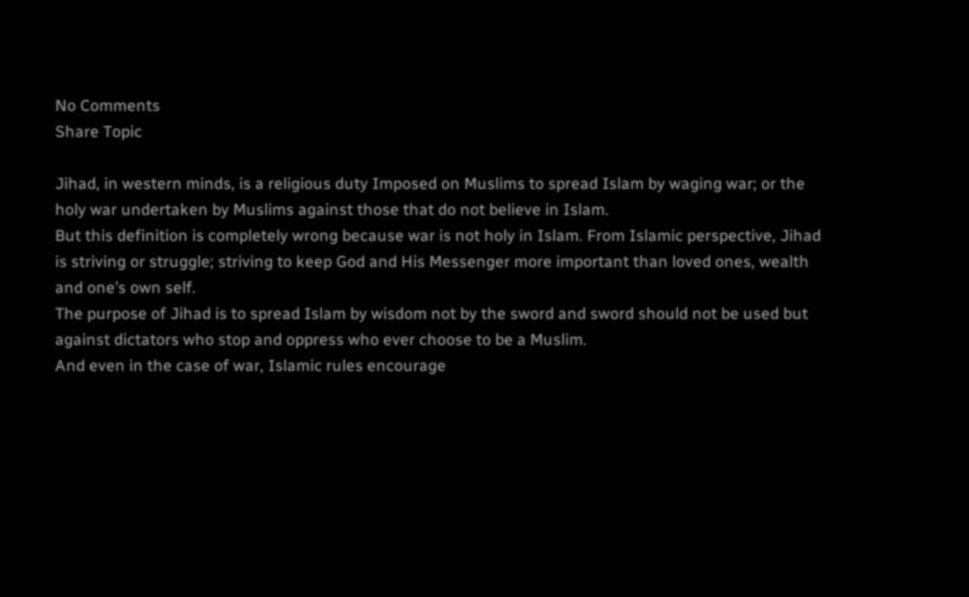No Comments
Share Topic

Jihad, in western minds, is a religious duty Imposed on Muslims to spread Islam by waging war; or the holy war undertaken by Muslims against those that do not believe in Islam.
But this definition is completely wrong because war is not holy in Islam. From Islamic perspective, Jihad is striving or struggle; striving to keep God and His Messenger more important than loved ones, wealth and one’s own self.
The purpose of Jihad is to spread Islam by wisdom not by the sword and sword should not be used but against dictators who stop and oppress who ever choose to be a Muslim.
And even in the case of war, Islamic rules encourage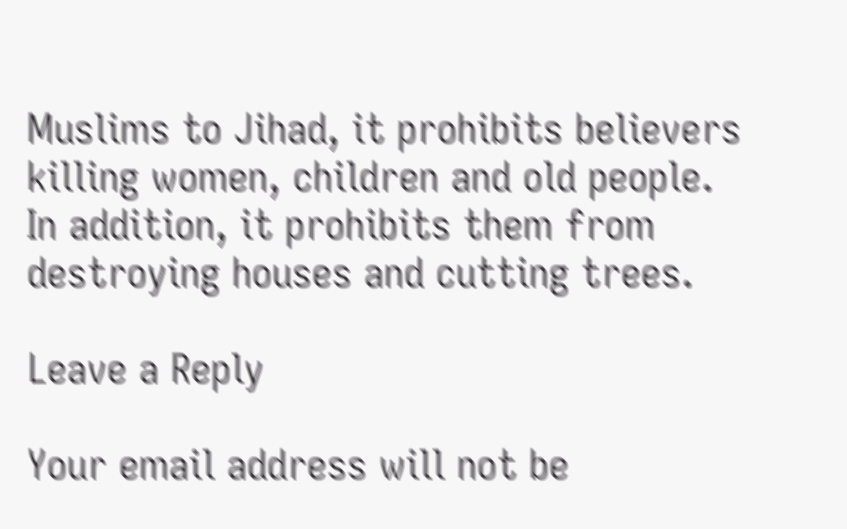Muslims to Jihad, it prohibits believers killing women, children and old people. In addition, it prohibits them from destroying houses and cutting trees.

Leave a Reply

Your email address will not be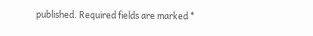published. Required fields are marked *